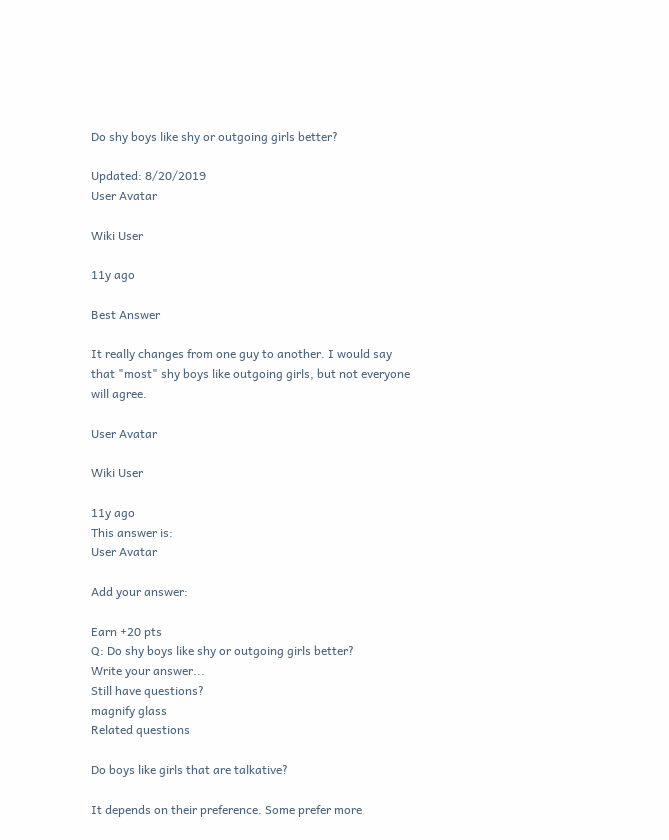Do shy boys like shy or outgoing girls better?

Updated: 8/20/2019
User Avatar

Wiki User

11y ago

Best Answer

It really changes from one guy to another. I would say that "most" shy boys like outgoing girls, but not everyone will agree.

User Avatar

Wiki User

11y ago
This answer is:
User Avatar

Add your answer:

Earn +20 pts
Q: Do shy boys like shy or outgoing girls better?
Write your answer...
Still have questions?
magnify glass
Related questions

Do boys like girls that are talkative?

It depends on their preference. Some prefer more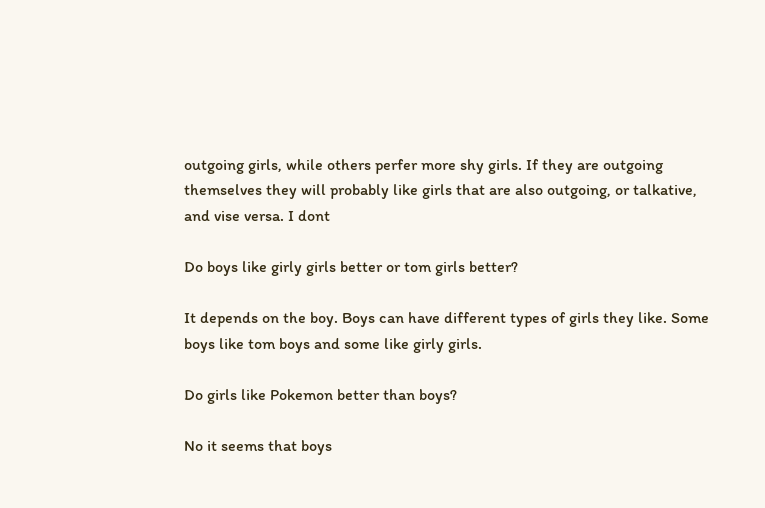outgoing girls, while others perfer more shy girls. If they are outgoing themselves they will probably like girls that are also outgoing, or talkative, and vise versa. I dont

Do boys like girly girls better or tom girls better?

It depends on the boy. Boys can have different types of girls they like. Some boys like tom boys and some like girly girls.

Do girls like Pokemon better than boys?

No it seems that boys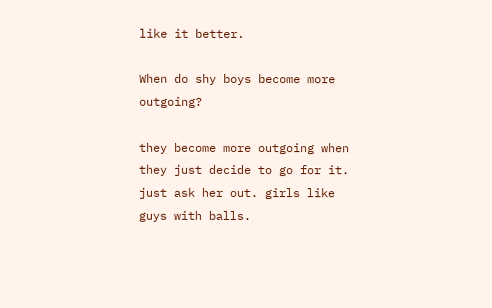like it better.

When do shy boys become more outgoing?

they become more outgoing when they just decide to go for it. just ask her out. girls like guys with balls.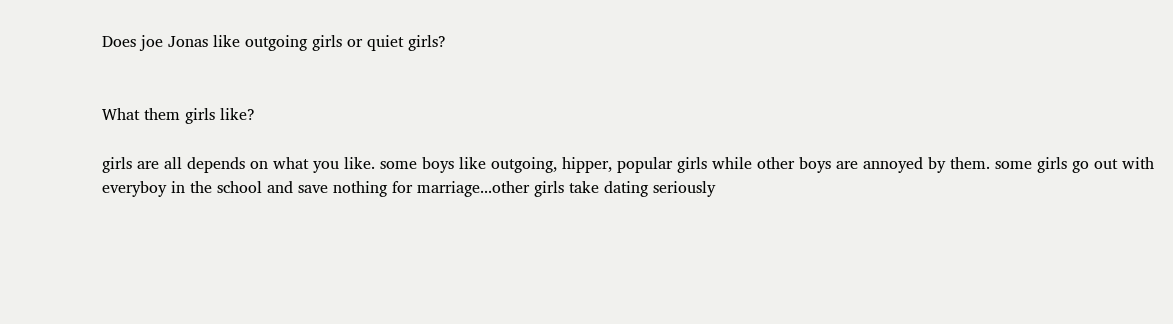Does joe Jonas like outgoing girls or quiet girls?


What them girls like?

girls are all depends on what you like. some boys like outgoing, hipper, popular girls while other boys are annoyed by them. some girls go out with everyboy in the school and save nothing for marriage...other girls take dating seriously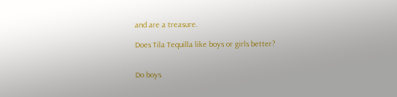and are a treasure.

Does Tila Tequilla like boys or girls better?


Do boys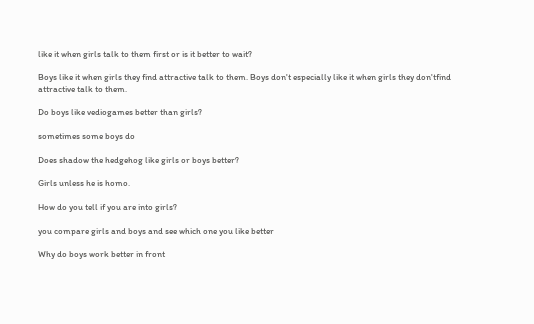like it when girls talk to them first or is it better to wait?

Boys like it when girls they find attractive talk to them. Boys don't especially like it when girls they don'tfind attractive talk to them.

Do boys like vediogames better than girls?

sometimes some boys do

Does shadow the hedgehog like girls or boys better?

Girls unless he is homo.

How do you tell if you are into girls?

you compare girls and boys and see which one you like better

Why do boys work better in front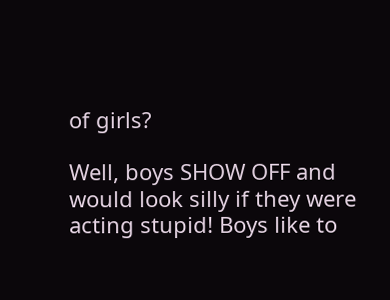of girls?

Well, boys SHOW OFF and would look silly if they were acting stupid! Boys like to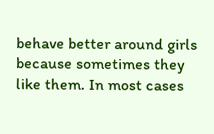behave better around girls because sometimes they like them. In most cases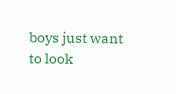boys just want to look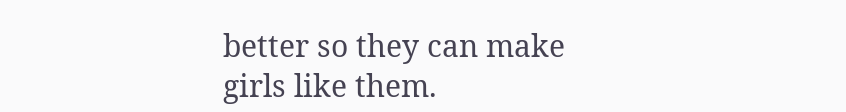better so they can make girls like them.